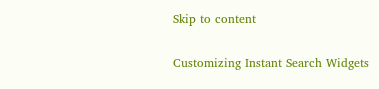Skip to content

Customizing Instant Search Widgets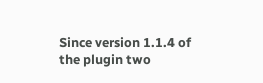Since version 1.1.4 of the plugin two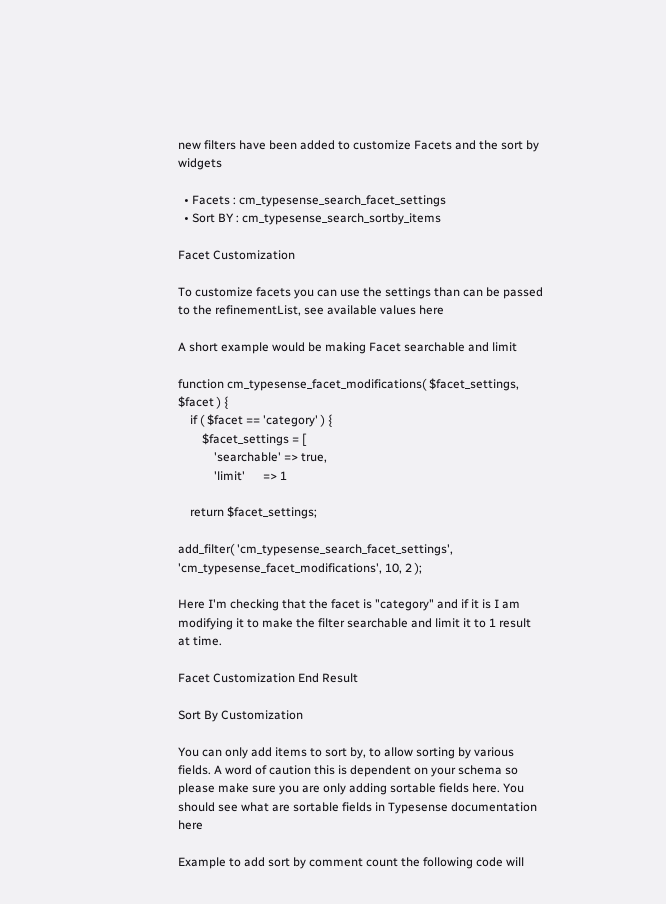new filters have been added to customize Facets and the sort by widgets

  • Facets : cm_typesense_search_facet_settings
  • Sort BY : cm_typesense_search_sortby_items

Facet Customization

To customize facets you can use the settings than can be passed to the refinementList, see available values here

A short example would be making Facet searchable and limit

function cm_typesense_facet_modifications( $facet_settings, $facet ) {
    if ( $facet == 'category' ) {
        $facet_settings = [
            'searchable' => true,
            'limit'      => 1

    return $facet_settings;

add_filter( 'cm_typesense_search_facet_settings', 'cm_typesense_facet_modifications', 10, 2 );

Here I'm checking that the facet is "category" and if it is I am modifying it to make the filter searchable and limit it to 1 result at time.

Facet Customization End Result

Sort By Customization

You can only add items to sort by, to allow sorting by various fields. A word of caution this is dependent on your schema so please make sure you are only adding sortable fields here. You should see what are sortable fields in Typesense documentation here

Example to add sort by comment count the following code will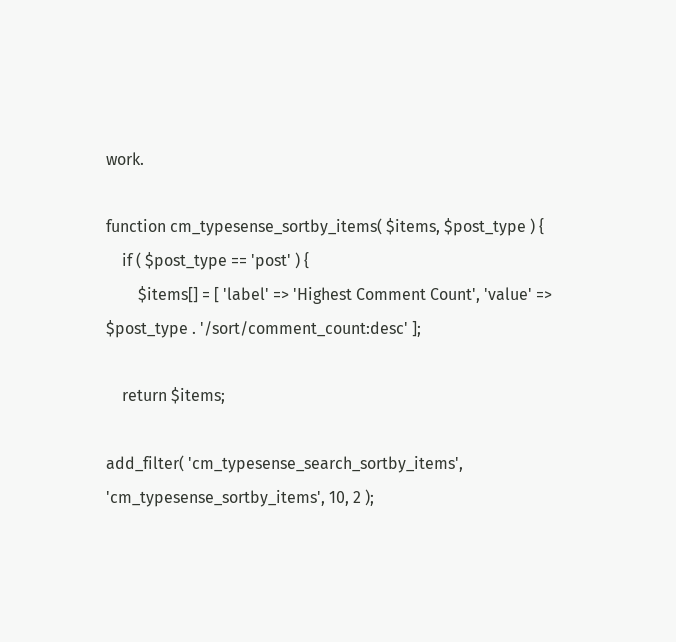work.

function cm_typesense_sortby_items( $items, $post_type ) {
    if ( $post_type == 'post' ) {
        $items[] = [ 'label' => 'Highest Comment Count', 'value' => $post_type . '/sort/comment_count:desc' ];

    return $items;

add_filter( 'cm_typesense_search_sortby_items', 'cm_typesense_sortby_items', 10, 2 );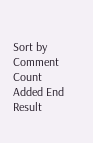Sort by Comment Count Added End Result